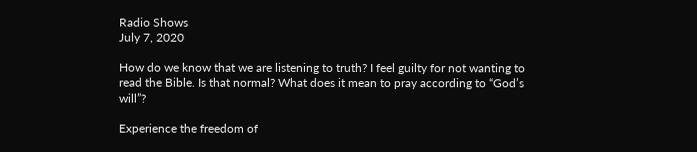Radio Shows
July 7, 2020

How do we know that we are listening to truth? I feel guilty for not wanting to read the Bible. Is that normal? What does it mean to pray according to “God’s will”?

Experience the freedom of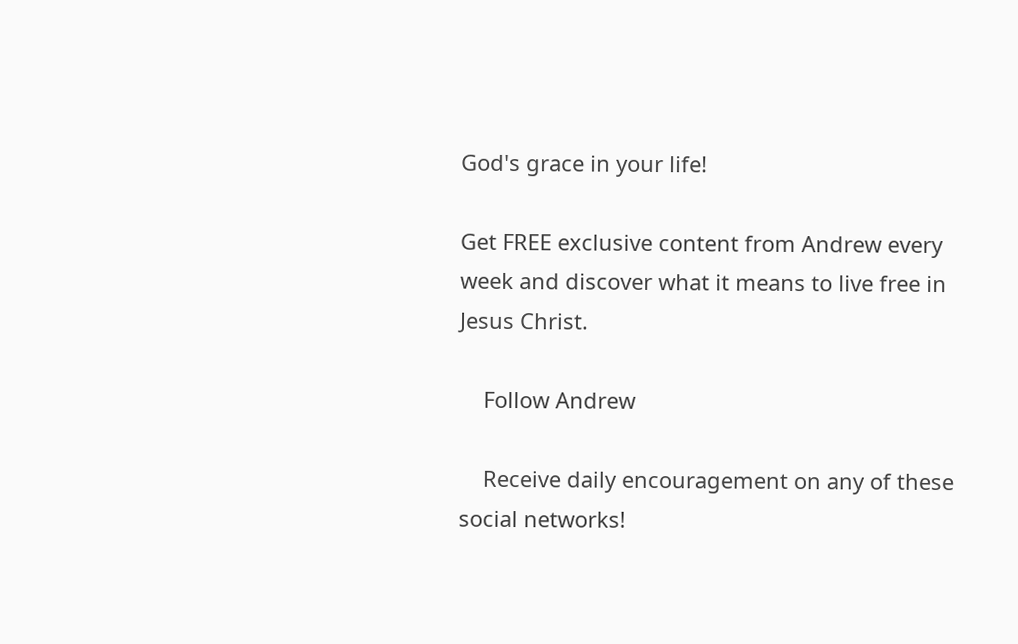God's grace in your life!

Get FREE exclusive content from Andrew every week and discover what it means to live free in Jesus Christ.

    Follow Andrew

    Receive daily encouragement on any of these social networks!